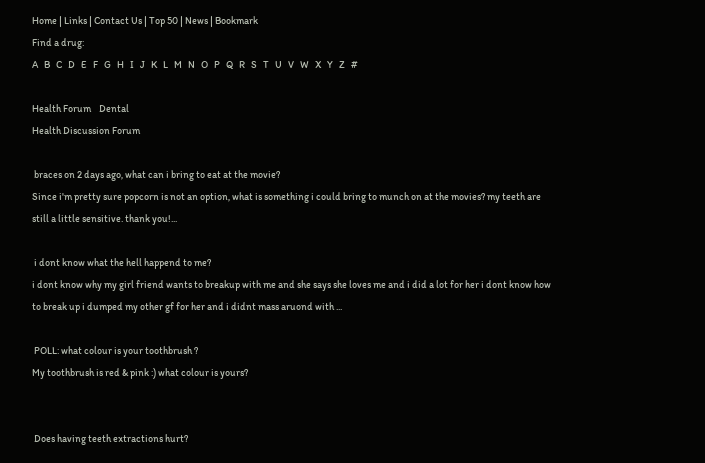Home | Links | Contact Us | Top 50 | News | Bookmark
Find a drug:
A   B   C   D   E   F   G   H   I   J   K   L   M   N   O   P   Q   R   S   T   U   V   W   X   Y   Z   #

Health Forum    Dental
Health Discussion Forum

 braces on 2 days ago, what can i bring to eat at the movie?
Since i'm pretty sure popcorn is not an option, what is something i could bring to munch on at the movies? my teeth are still a little sensitive. thank you!...

 i dont know what the hell happend to me?
i dont know why my girl friend wants to breakup with me and she says she loves me and i did a lot for her i dont know how to break up i dumped my other gf for her and i didnt mass aruond with ...

 POLL: what colour is your toothbrush ?
My toothbrush is red & pink :) what colour is yours?


 Does having teeth extractions hurt?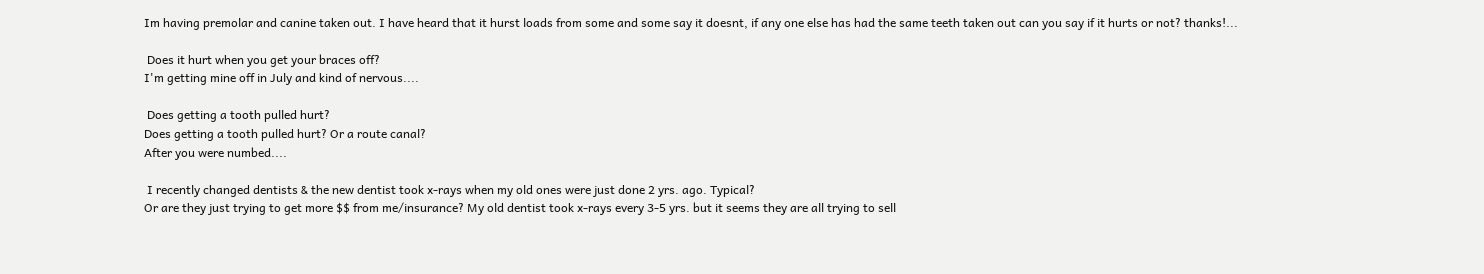Im having premolar and canine taken out. I have heard that it hurst loads from some and some say it doesnt, if any one else has had the same teeth taken out can you say if it hurts or not? thanks!...

 Does it hurt when you get your braces off?
I'm getting mine off in July and kind of nervous....

 Does getting a tooth pulled hurt?
Does getting a tooth pulled hurt? Or a route canal?
After you were numbed....

 I recently changed dentists & the new dentist took x-rays when my old ones were just done 2 yrs. ago. Typical?
Or are they just trying to get more $$ from me/insurance? My old dentist took x-rays every 3-5 yrs. but it seems they are all trying to sell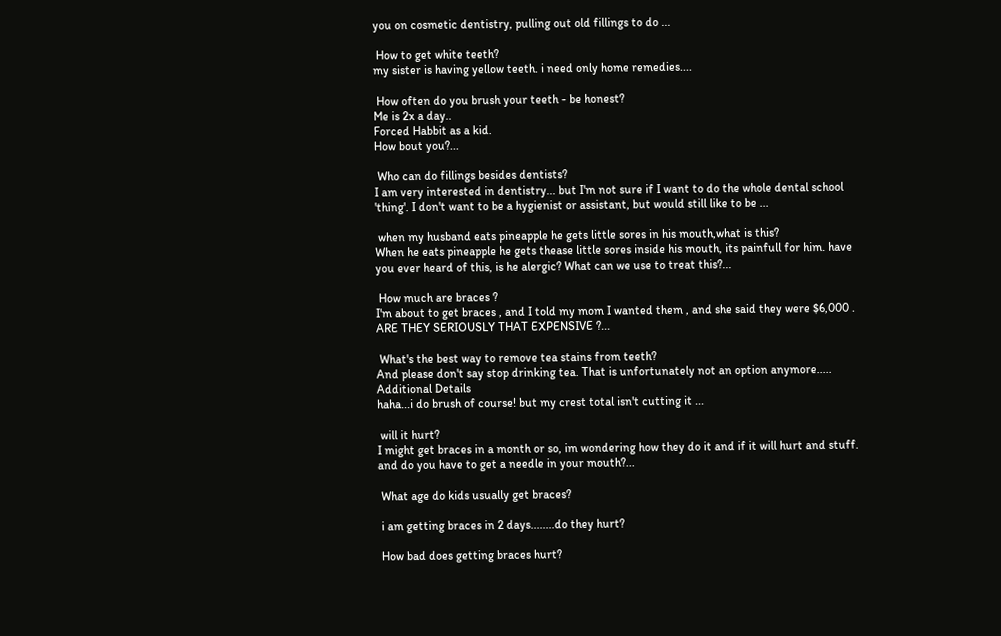you on cosmetic dentistry, pulling out old fillings to do ...

 How to get white teeth?
my sister is having yellow teeth. i need only home remedies....

 How often do you brush your teeth - be honest?
Me is 2x a day..
Forced Habbit as a kid.
How bout you?...

 Who can do fillings besides dentists?
I am very interested in dentistry... but I'm not sure if I want to do the whole dental school 'thing'. I don't want to be a hygienist or assistant, but would still like to be ...

 when my husband eats pineapple he gets little sores in his mouth,what is this?
When he eats pineapple he gets thease little sores inside his mouth, its painfull for him. have you ever heard of this, is he alergic? What can we use to treat this?...

 How much are braces ?
I'm about to get braces , and I told my mom I wanted them , and she said they were $6,000 . ARE THEY SERIOUSLY THAT EXPENSIVE ?...

 What's the best way to remove tea stains from teeth?
And please don't say stop drinking tea. That is unfortunately not an option anymore.....
Additional Details
haha...i do brush of course! but my crest total isn't cutting it ...

 will it hurt?
I might get braces in a month or so, im wondering how they do it and if it will hurt and stuff. and do you have to get a needle in your mouth?...

 What age do kids usually get braces?

 i am getting braces in 2 days........do they hurt?

 How bad does getting braces hurt?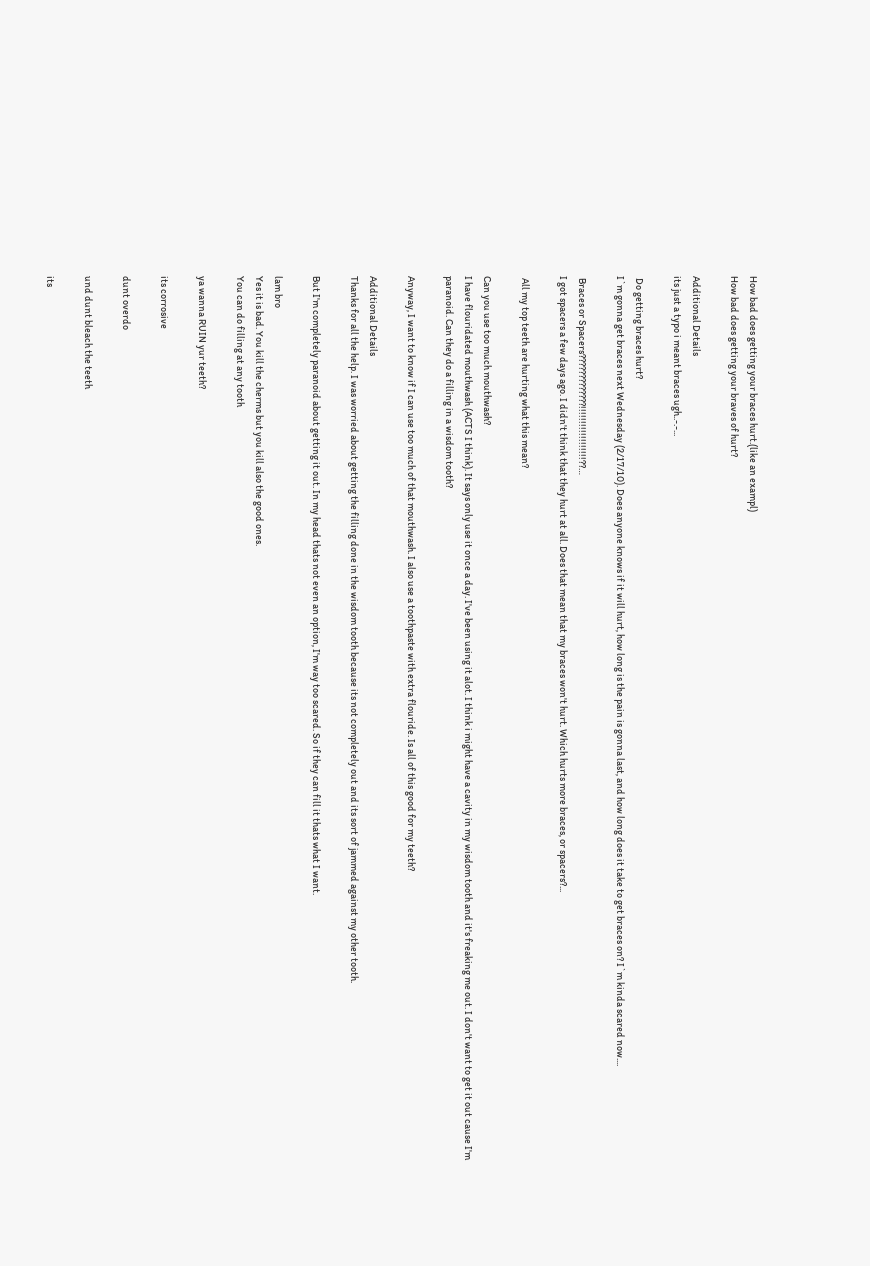How bad does getting your braces hurt.(like an exampl)
How bad does getting your braves of hurt?

Additional Details
its just a typo i meant braces ugh..-.-...

 Do getting braces hurt?
I`m gonna get braces next Wednesday (2/17/10). Does anyone knows if it will hurt, how long is the pain is gonna last, and how long does it take to get braces on? I`m kinda scared now....

 Braces or Spacers?????????????!!!!!!!!!!!!!!!!!!??…
I got spacers a few days ago. I didn't think that they hurt at all. Does that mean that my braces won't hurt. Which hurts more braces, or spacers?...

 All my top teeth are hurting what this mean?

Can you use too much mouthwash?
I have flouridated mouthwash (ACTS I think). It says only use it once a day. I've been using it alot. I think i might have a cavity in my wisdom tooth and it's freaking me out. I don't want to get it out cause I'm paranoid. Can they do a filling in a wisdom tooth?

Anyway, I want to know if I can use too much of that mouthwash. I also use a toothpaste with extra flouride. Is all of this good for my teeth?

Additional Details
Thanks for all the help. I was worried about getting the filling done in the wisdom tooth because its not completely out and its sort of jammed against my other tooth.

But I'm completely paranoid about getting it out. In my head thats not even an option, I'm way too scared. So if they can fill it thats what I want.

lam bro
Yes it is bad. You kill the cherms but you kill also the good ones.
You can do filling at any tooth

ya wanna RUIN yur teeth?

its corrosive

dunt overdo

und dunt bleach the teeth

its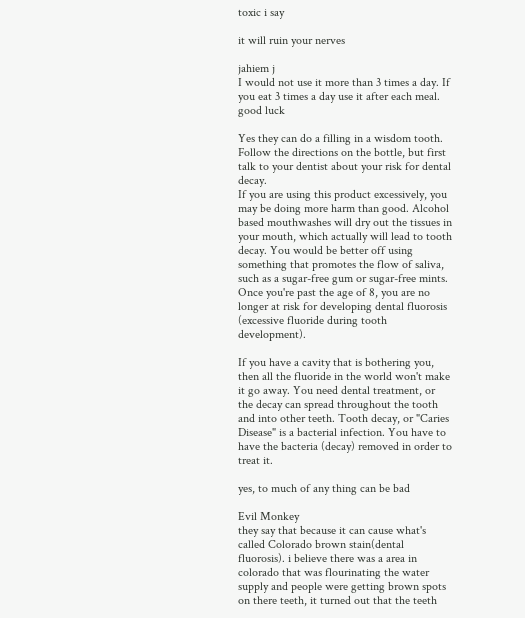toxic i say

it will ruin your nerves

jahiem j
I would not use it more than 3 times a day. If you eat 3 times a day use it after each meal. good luck

Yes they can do a filling in a wisdom tooth. Follow the directions on the bottle, but first talk to your dentist about your risk for dental decay.
If you are using this product excessively, you may be doing more harm than good. Alcohol based mouthwashes will dry out the tissues in your mouth, which actually will lead to tooth decay. You would be better off using something that promotes the flow of saliva, such as a sugar-free gum or sugar-free mints.
Once you're past the age of 8, you are no longer at risk for developing dental fluorosis (excessive fluoride during tooth development).

If you have a cavity that is bothering you, then all the fluoride in the world won't make it go away. You need dental treatment, or the decay can spread throughout the tooth and into other teeth. Tooth decay, or "Caries Disease" is a bacterial infection. You have to have the bacteria (decay) removed in order to treat it.

yes, to much of any thing can be bad

Evil Monkey
they say that because it can cause what's called Colorado brown stain(dental fluorosis). i believe there was a area in colorado that was flourinating the water supply and people were getting brown spots on there teeth, it turned out that the teeth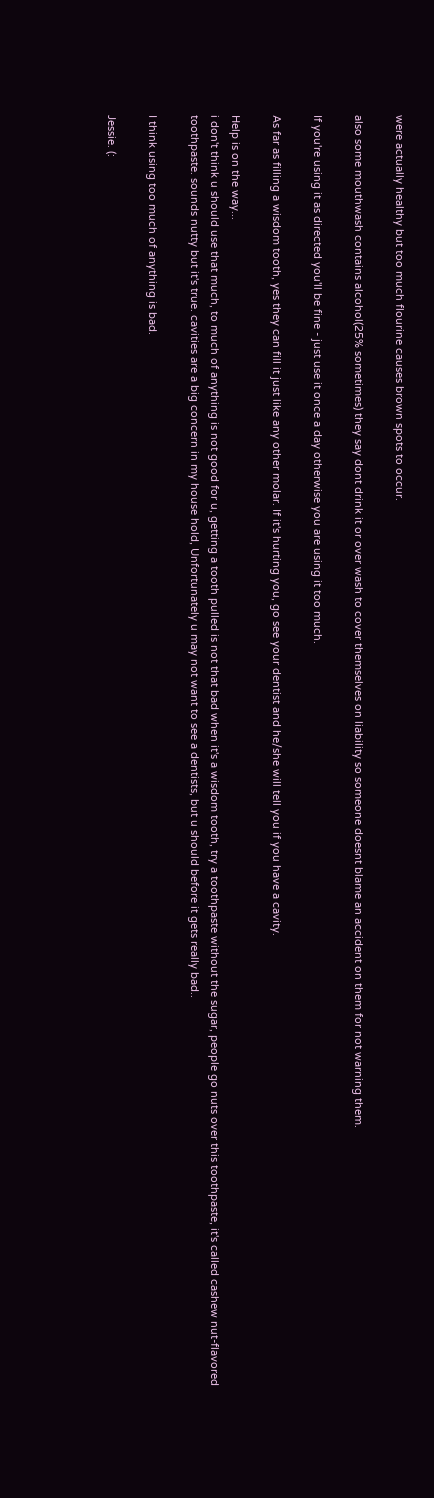were actually healthy but too much flourine causes brown spots to occur.

also some mouthwash contains alcohol(25% sometimes) they say dont drink it or over wash to cover themselves on liability so someone doesnt blame an accident on them for not warning them.

If you're using it as directed you'll be fine - just use it once a day otherwise you are using it too much.

As far as filling a wisdom tooth, yes they can fill it just like any other molar. If it's hurting you, go see your dentist and he/she will tell you if you have a cavity.

Help is on the way...
i don't think u should use that much, to much of anything is not good for u, getting a tooth pulled is not that bad when it's a wisdom tooth, try a toothpaste without the sugar, people go nuts over this toothpaste, it's called cashew nut-flavored toothpaste. sounds nutty but it's true. cavities are a big concern in my house hold, Unfortunately u may not want to see a dentists, but u should before it gets really bad..

I think using too much of anything is bad.

Jessie. (: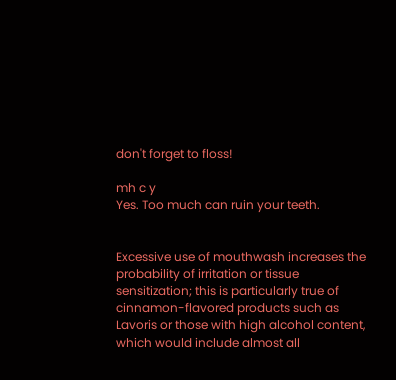don't forget to floss!

mh c y
Yes. Too much can ruin your teeth.


Excessive use of mouthwash increases the probability of irritation or tissue sensitization; this is particularly true of cinnamon-flavored products such as Lavoris or those with high alcohol content, which would include almost all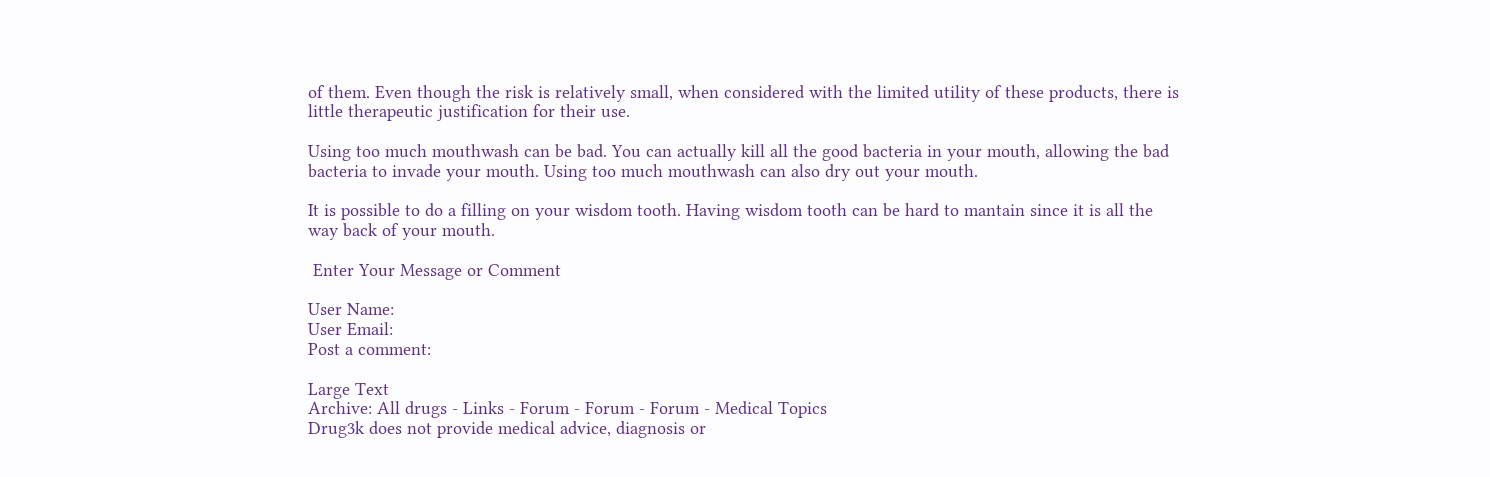of them. Even though the risk is relatively small, when considered with the limited utility of these products, there is little therapeutic justification for their use.

Using too much mouthwash can be bad. You can actually kill all the good bacteria in your mouth, allowing the bad bacteria to invade your mouth. Using too much mouthwash can also dry out your mouth.

It is possible to do a filling on your wisdom tooth. Having wisdom tooth can be hard to mantain since it is all the way back of your mouth.

 Enter Your Message or Comment

User Name:
User Email:
Post a comment:

Large Text
Archive: All drugs - Links - Forum - Forum - Forum - Medical Topics
Drug3k does not provide medical advice, diagnosis or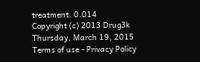treatment. 0.014
Copyright (c) 2013 Drug3k Thursday, March 19, 2015
Terms of use - Privacy Policy